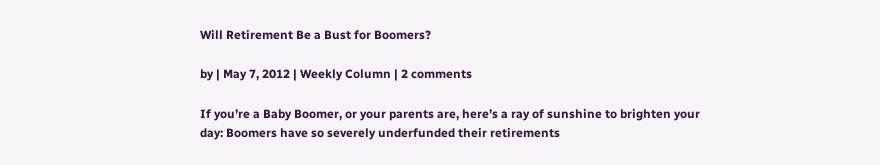Will Retirement Be a Bust for Boomers?

by | May 7, 2012 | Weekly Column | 2 comments

If you’re a Baby Boomer, or your parents are, here’s a ray of sunshine to brighten your day: Boomers have so severely underfunded their retirements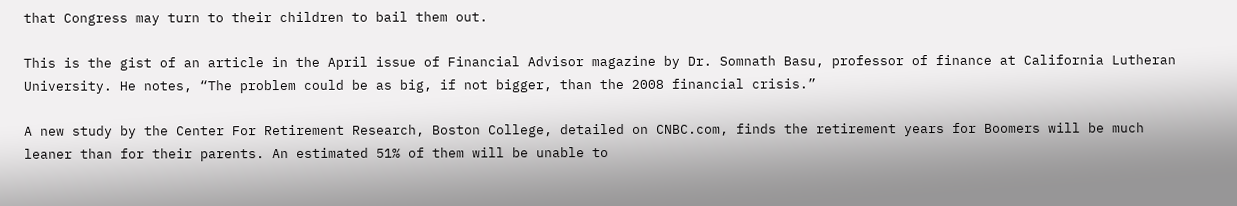that Congress may turn to their children to bail them out.

This is the gist of an article in the April issue of Financial Advisor magazine by Dr. Somnath Basu, professor of finance at California Lutheran University. He notes, “The problem could be as big, if not bigger, than the 2008 financial crisis.”

A new study by the Center For Retirement Research, Boston College, detailed on CNBC.com, finds the retirement years for Boomers will be much leaner than for their parents. An estimated 51% of them will be unable to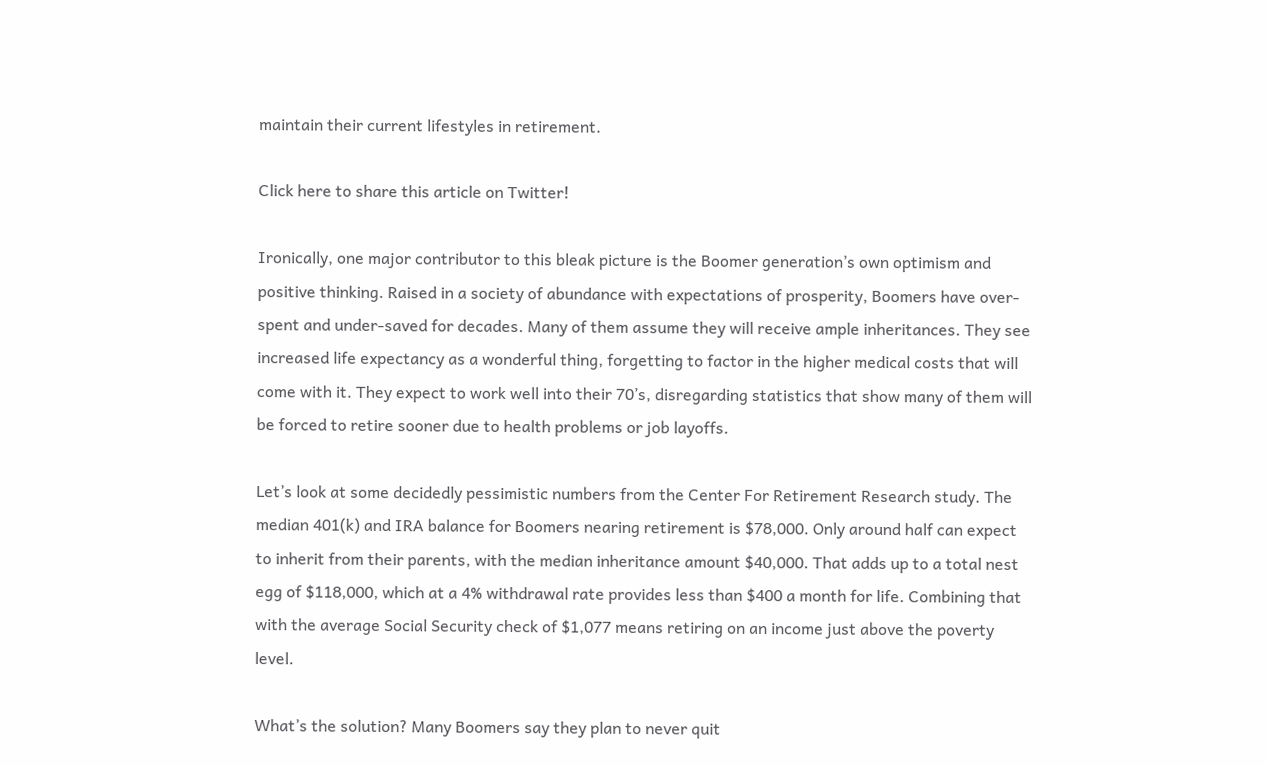maintain their current lifestyles in retirement.

Click here to share this article on Twitter!

Ironically, one major contributor to this bleak picture is the Boomer generation’s own optimism and positive thinking. Raised in a society of abundance with expectations of prosperity, Boomers have over-spent and under-saved for decades. Many of them assume they will receive ample inheritances. They see increased life expectancy as a wonderful thing, forgetting to factor in the higher medical costs that will come with it. They expect to work well into their 70’s, disregarding statistics that show many of them will be forced to retire sooner due to health problems or job layoffs.

Let’s look at some decidedly pessimistic numbers from the Center For Retirement Research study. The median 401(k) and IRA balance for Boomers nearing retirement is $78,000. Only around half can expect to inherit from their parents, with the median inheritance amount $40,000. That adds up to a total nest egg of $118,000, which at a 4% withdrawal rate provides less than $400 a month for life. Combining that with the average Social Security check of $1,077 means retiring on an income just above the poverty level.

What’s the solution? Many Boomers say they plan to never quit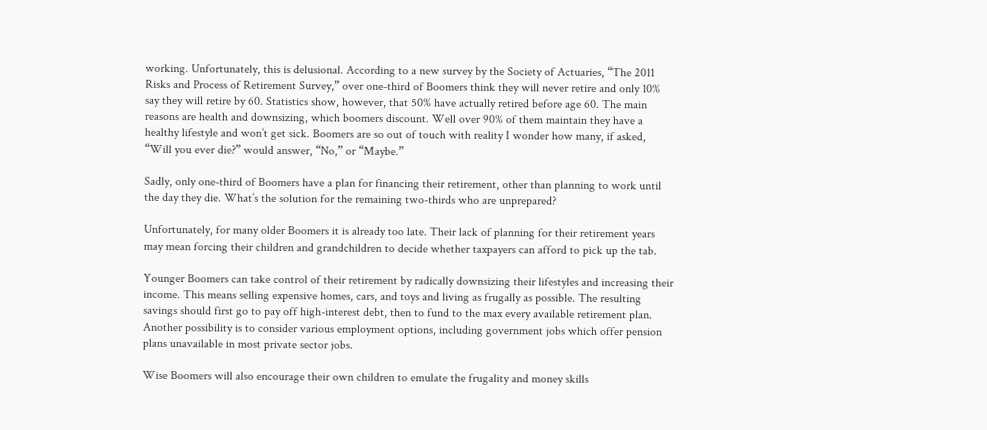working. Unfortunately, this is delusional. According to a new survey by the Society of Actuaries, “The 2011 Risks and Process of Retirement Survey,” over one-third of Boomers think they will never retire and only 10% say they will retire by 60. Statistics show, however, that 50% have actually retired before age 60. The main reasons are health and downsizing, which boomers discount. Well over 90% of them maintain they have a healthy lifestyle and won’t get sick. Boomers are so out of touch with reality I wonder how many, if asked, “Will you ever die?” would answer, “No,” or “Maybe.”

Sadly, only one-third of Boomers have a plan for financing their retirement, other than planning to work until the day they die. What’s the solution for the remaining two-thirds who are unprepared?

Unfortunately, for many older Boomers it is already too late. Their lack of planning for their retirement years may mean forcing their children and grandchildren to decide whether taxpayers can afford to pick up the tab.

Younger Boomers can take control of their retirement by radically downsizing their lifestyles and increasing their income. This means selling expensive homes, cars, and toys and living as frugally as possible. The resulting savings should first go to pay off high-interest debt, then to fund to the max every available retirement plan. Another possibility is to consider various employment options, including government jobs which offer pension plans unavailable in most private sector jobs.

Wise Boomers will also encourage their own children to emulate the frugality and money skills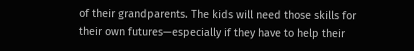of their grandparents. The kids will need those skills for their own futures—especially if they have to help their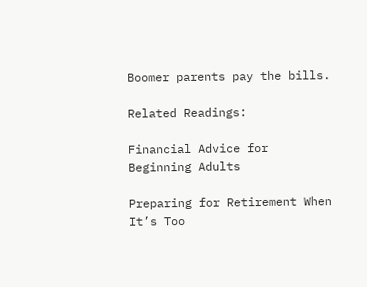Boomer parents pay the bills.

Related Readings:

Financial Advice for Beginning Adults

Preparing for Retirement When It’s Too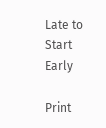Late to Start Early

Print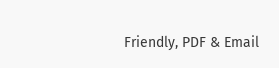Friendly, PDF & Email